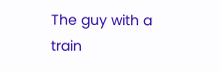The guy with a train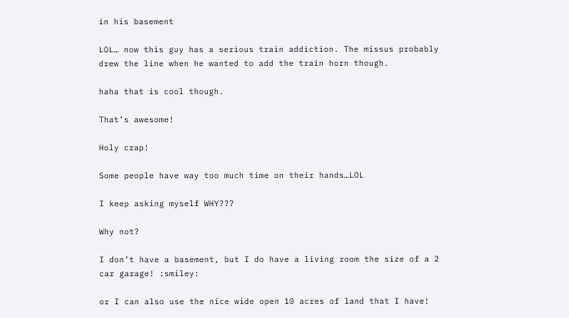in his basement

LOL… now this guy has a serious train addiction. The missus probably drew the line when he wanted to add the train horn though.

haha that is cool though.

That’s awesome!

Holy crap!

Some people have way too much time on their hands…LOL

I keep asking myself WHY???

Why not?

I don’t have a basement, but I do have a living room the size of a 2 car garage! :smiley:

or I can also use the nice wide open 10 acres of land that I have!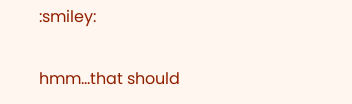:smiley:

hmm…that should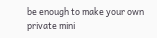be enough to make your own private mini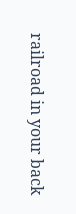railroad in your back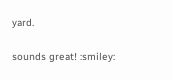yard.

sounds great! :smiley: